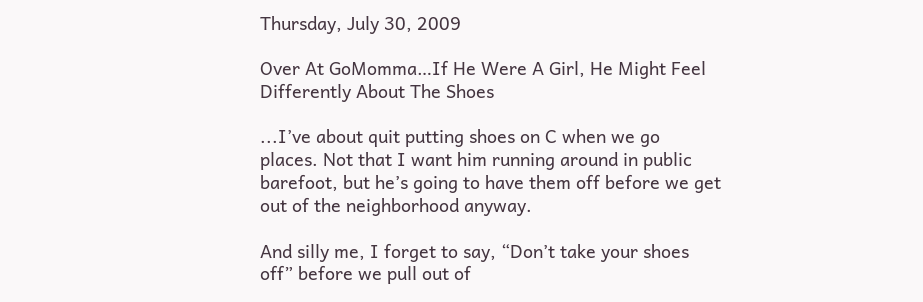Thursday, July 30, 2009

Over At GoMomma…If He Were A Girl, He Might Feel Differently About The Shoes

...I’ve about quit putting shoes on C when we go places. Not that I want him running around in public barefoot, but he’s going to have them off before we get out of the neighborhood anyway.

And silly me, I forget to say, “Don’t take your shoes off” before we pull out of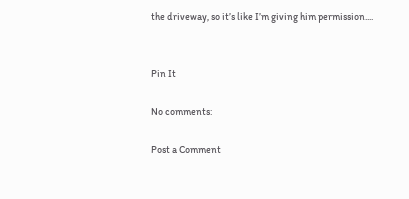the driveway, so it’s like I’m giving him permission....


Pin It

No comments:

Post a Comment